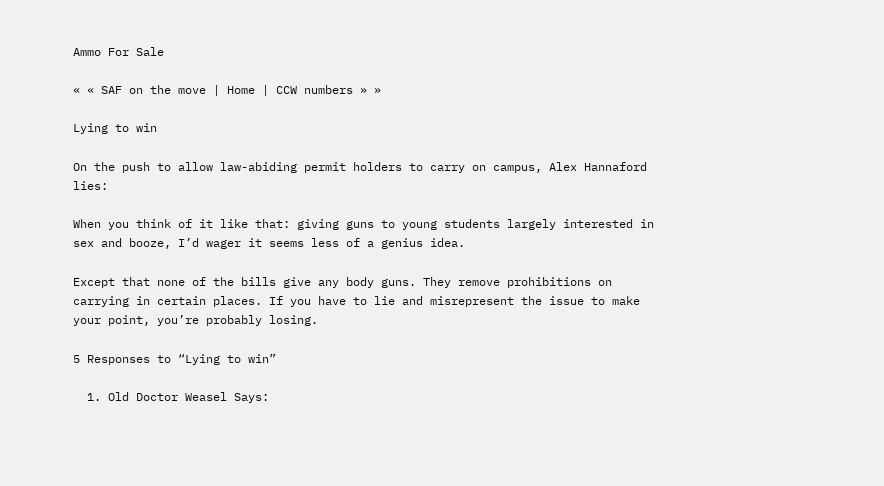Ammo For Sale

« « SAF on the move | Home | CCW numbers » »

Lying to win

On the push to allow law-abiding permit holders to carry on campus, Alex Hannaford lies:

When you think of it like that: giving guns to young students largely interested in sex and booze, I’d wager it seems less of a genius idea.

Except that none of the bills give any body guns. They remove prohibitions on carrying in certain places. If you have to lie and misrepresent the issue to make your point, you’re probably losing.

5 Responses to “Lying to win”

  1. Old Doctor Weasel Says: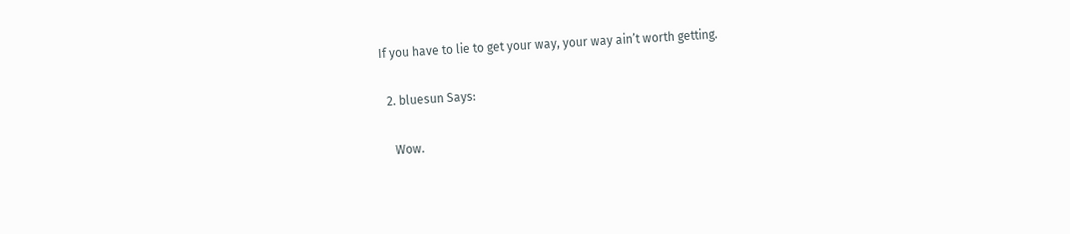If you have to lie to get your way, your way ain’t worth getting.

  2. bluesun Says:

    Wow.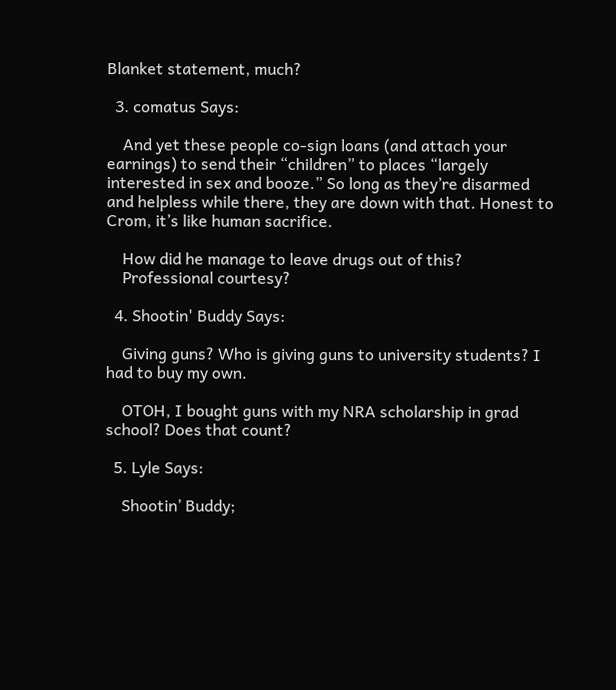Blanket statement, much?

  3. comatus Says:

    And yet these people co-sign loans (and attach your earnings) to send their “children” to places “largely interested in sex and booze.” So long as they’re disarmed and helpless while there, they are down with that. Honest to Crom, it’s like human sacrifice.

    How did he manage to leave drugs out of this?
    Professional courtesy?

  4. Shootin' Buddy Says:

    Giving guns? Who is giving guns to university students? I had to buy my own.

    OTOH, I bought guns with my NRA scholarship in grad school? Does that count?

  5. Lyle Says:

    Shootin’ Buddy;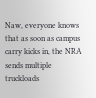Naw, everyone knows that as soon as campus carry kicks in, the NRA sends multiple truckloads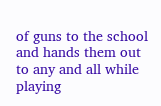of guns to the school and hands them out to any and all while playing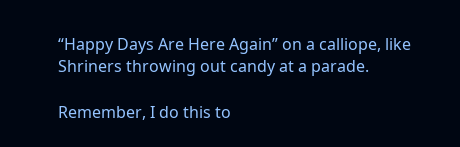“Happy Days Are Here Again” on a calliope, like Shriners throwing out candy at a parade.

Remember, I do this to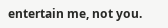entertain me, not you.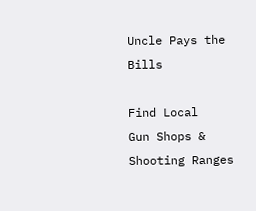Uncle Pays the Bills

Find Local
Gun Shops & Shooting Ranges